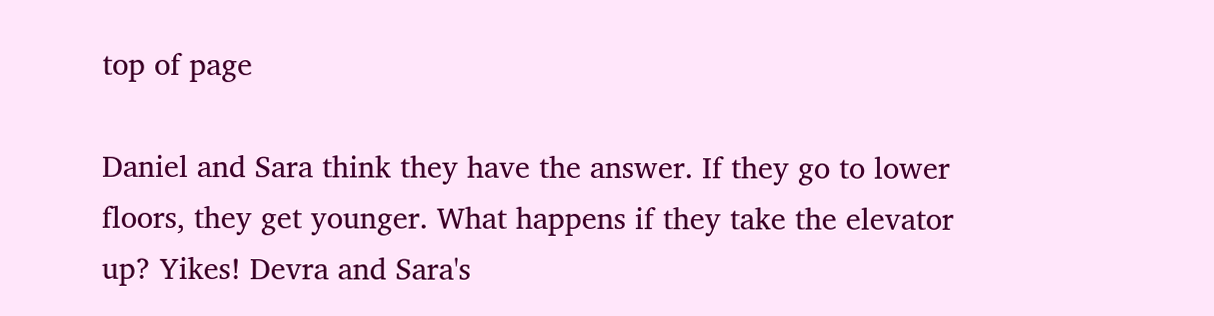top of page

Daniel and Sara think they have the answer. If they go to lower floors, they get younger. What happens if they take the elevator up? Yikes! Devra and Sara's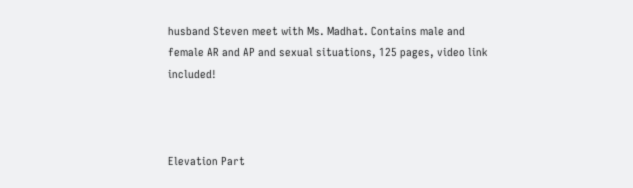husband Steven meet with Ms. Madhat. Contains male and female AR and AP and sexual situations, 125 pages, video link included!



Elevation Part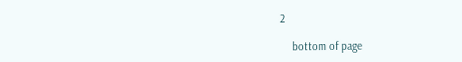2

    bottom of page